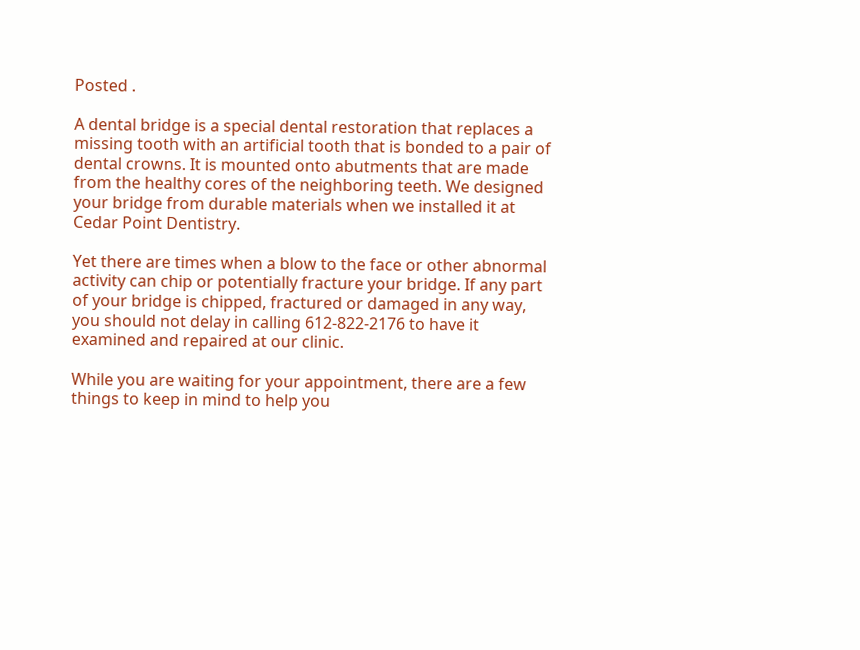Posted .

A dental bridge is a special dental restoration that replaces a missing tooth with an artificial tooth that is bonded to a pair of dental crowns. It is mounted onto abutments that are made from the healthy cores of the neighboring teeth. We designed your bridge from durable materials when we installed it at Cedar Point Dentistry.

Yet there are times when a blow to the face or other abnormal activity can chip or potentially fracture your bridge. If any part of your bridge is chipped, fractured or damaged in any way, you should not delay in calling 612-822-2176 to have it examined and repaired at our clinic.

While you are waiting for your appointment, there are a few things to keep in mind to help you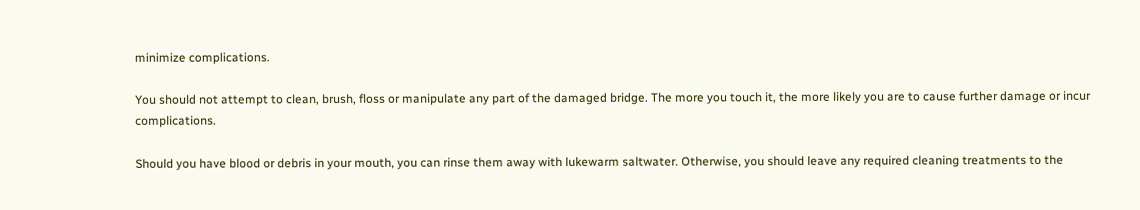minimize complications.

You should not attempt to clean, brush, floss or manipulate any part of the damaged bridge. The more you touch it, the more likely you are to cause further damage or incur complications.

Should you have blood or debris in your mouth, you can rinse them away with lukewarm saltwater. Otherwise, you should leave any required cleaning treatments to the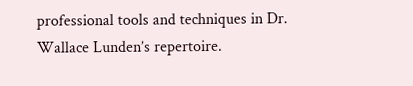professional tools and techniques in Dr. Wallace Lunden’s repertoire.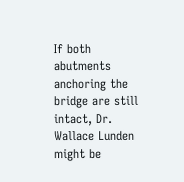If both abutments anchoring the bridge are still intact, Dr. Wallace Lunden might be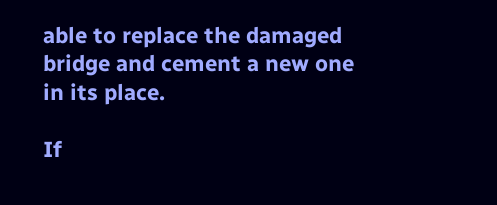able to replace the damaged bridge and cement a new one in its place.

If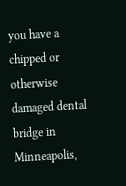you have a chipped or otherwise damaged dental bridge in Minneapolis,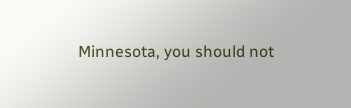Minnesota, you should not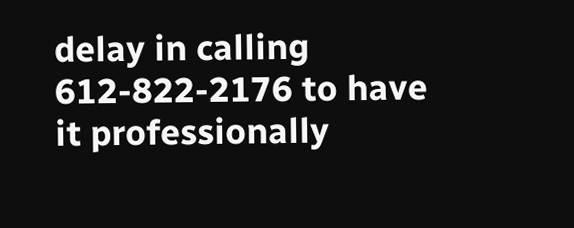delay in calling 612-822-2176 to have it professionally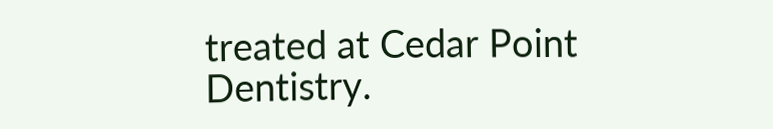treated at Cedar Point Dentistry.